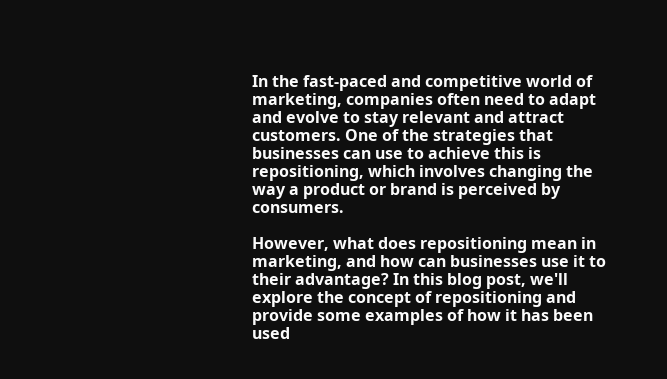In the fast-paced and competitive world of marketing, companies often need to adapt and evolve to stay relevant and attract customers. One of the strategies that businesses can use to achieve this is repositioning, which involves changing the way a product or brand is perceived by consumers.

However, what does repositioning mean in marketing, and how can businesses use it to their advantage? In this blog post, we'll explore the concept of repositioning and provide some examples of how it has been used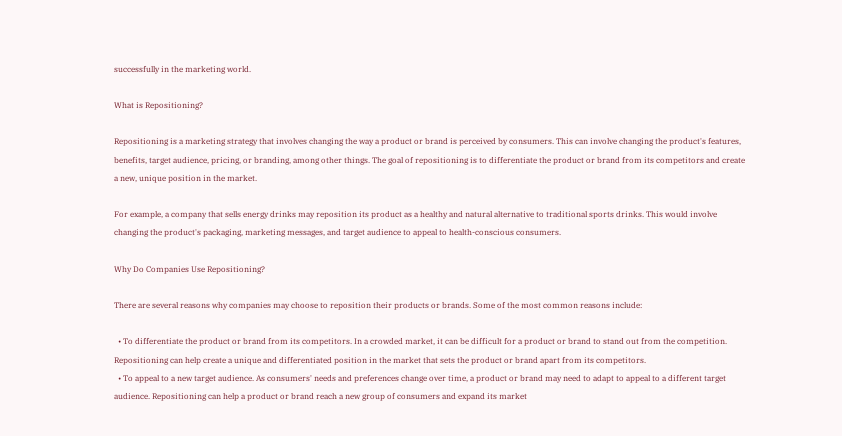successfully in the marketing world.

What is Repositioning?

Repositioning is a marketing strategy that involves changing the way a product or brand is perceived by consumers. This can involve changing the product's features, benefits, target audience, pricing, or branding, among other things. The goal of repositioning is to differentiate the product or brand from its competitors and create a new, unique position in the market.

For example, a company that sells energy drinks may reposition its product as a healthy and natural alternative to traditional sports drinks. This would involve changing the product's packaging, marketing messages, and target audience to appeal to health-conscious consumers.

Why Do Companies Use Repositioning?

There are several reasons why companies may choose to reposition their products or brands. Some of the most common reasons include:

  • To differentiate the product or brand from its competitors. In a crowded market, it can be difficult for a product or brand to stand out from the competition. Repositioning can help create a unique and differentiated position in the market that sets the product or brand apart from its competitors.
  • To appeal to a new target audience. As consumers' needs and preferences change over time, a product or brand may need to adapt to appeal to a different target audience. Repositioning can help a product or brand reach a new group of consumers and expand its market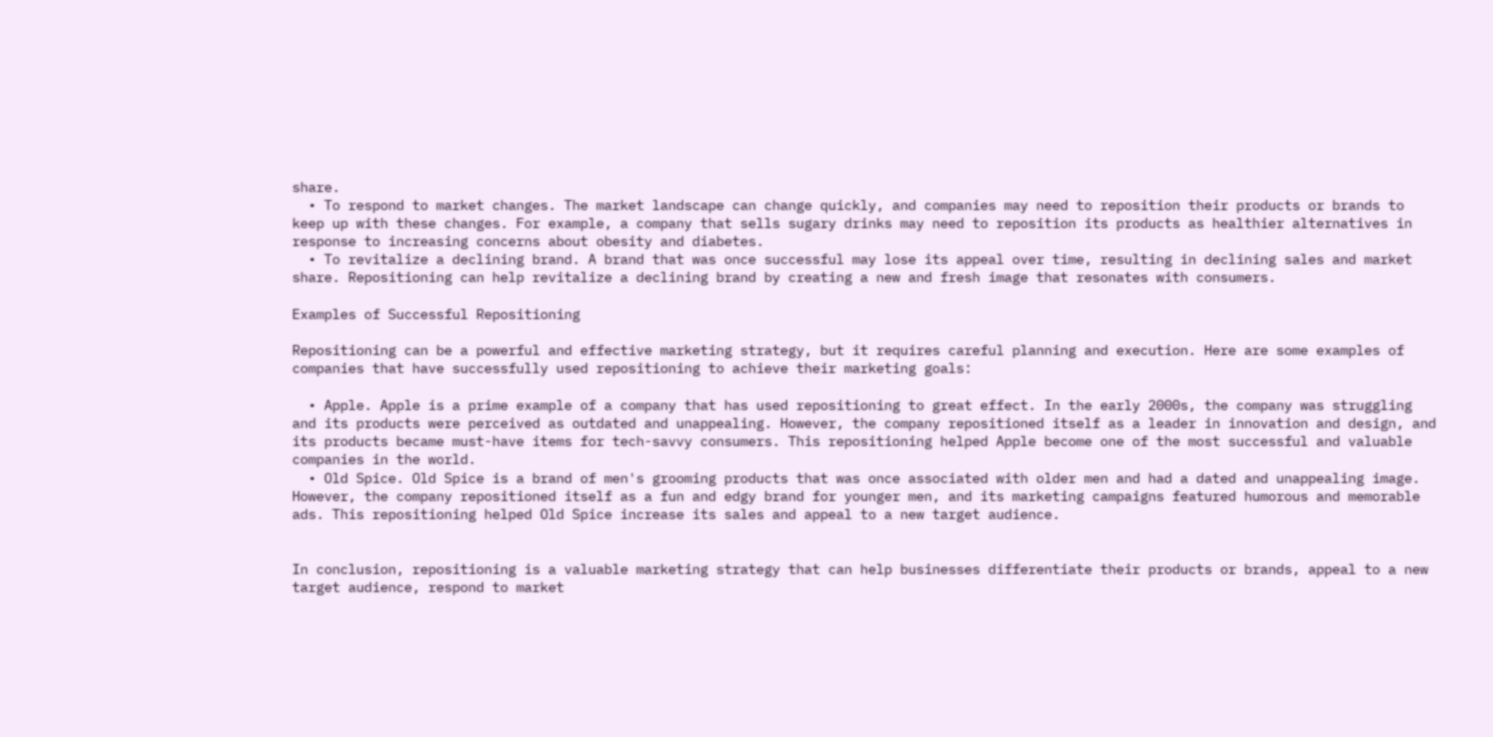share.
  • To respond to market changes. The market landscape can change quickly, and companies may need to reposition their products or brands to keep up with these changes. For example, a company that sells sugary drinks may need to reposition its products as healthier alternatives in response to increasing concerns about obesity and diabetes.
  • To revitalize a declining brand. A brand that was once successful may lose its appeal over time, resulting in declining sales and market share. Repositioning can help revitalize a declining brand by creating a new and fresh image that resonates with consumers.

Examples of Successful Repositioning

Repositioning can be a powerful and effective marketing strategy, but it requires careful planning and execution. Here are some examples of companies that have successfully used repositioning to achieve their marketing goals:

  • Apple. Apple is a prime example of a company that has used repositioning to great effect. In the early 2000s, the company was struggling and its products were perceived as outdated and unappealing. However, the company repositioned itself as a leader in innovation and design, and its products became must-have items for tech-savvy consumers. This repositioning helped Apple become one of the most successful and valuable companies in the world.
  • Old Spice. Old Spice is a brand of men's grooming products that was once associated with older men and had a dated and unappealing image. However, the company repositioned itself as a fun and edgy brand for younger men, and its marketing campaigns featured humorous and memorable ads. This repositioning helped Old Spice increase its sales and appeal to a new target audience.


In conclusion, repositioning is a valuable marketing strategy that can help businesses differentiate their products or brands, appeal to a new target audience, respond to market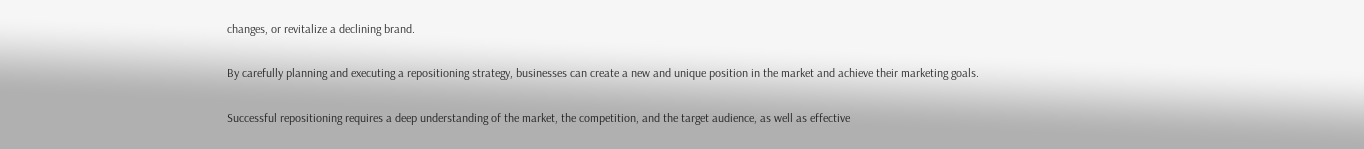changes, or revitalize a declining brand.

By carefully planning and executing a repositioning strategy, businesses can create a new and unique position in the market and achieve their marketing goals.

Successful repositioning requires a deep understanding of the market, the competition, and the target audience, as well as effective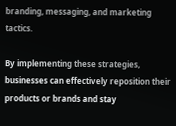branding, messaging, and marketing tactics.

By implementing these strategies, businesses can effectively reposition their products or brands and stay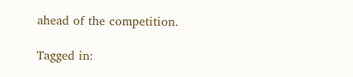ahead of the competition.

Tagged in: